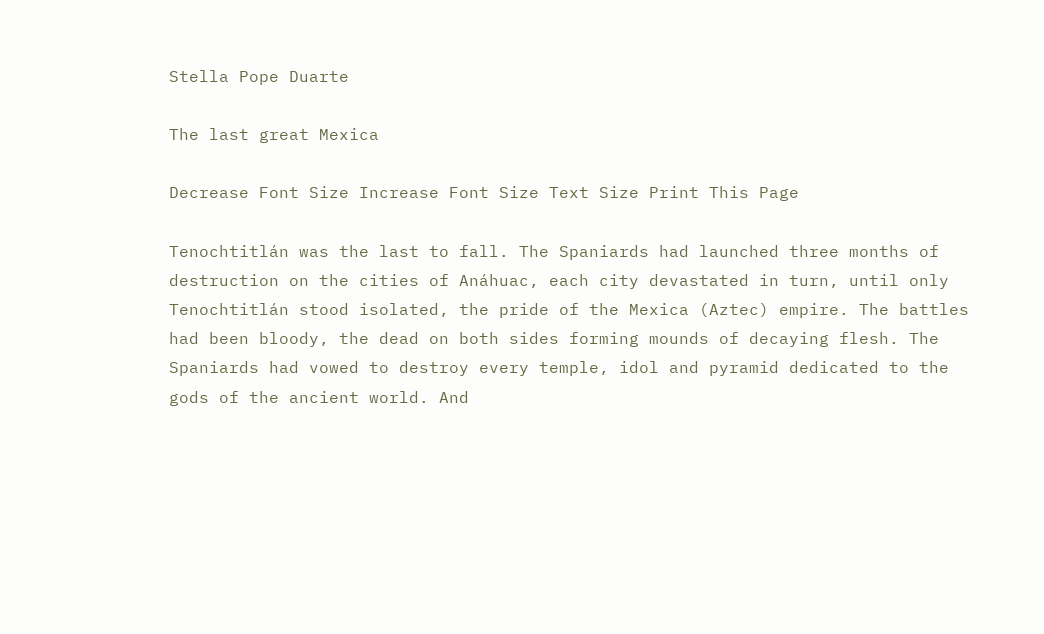Stella Pope Duarte

The last great Mexica

Decrease Font Size Increase Font Size Text Size Print This Page

Tenochtitlán was the last to fall. The Spaniards had launched three months of destruction on the cities of Anáhuac, each city devastated in turn, until only Tenochtitlán stood isolated, the pride of the Mexica (Aztec) empire. The battles had been bloody, the dead on both sides forming mounds of decaying flesh. The Spaniards had vowed to destroy every temple, idol and pyramid dedicated to the gods of the ancient world. And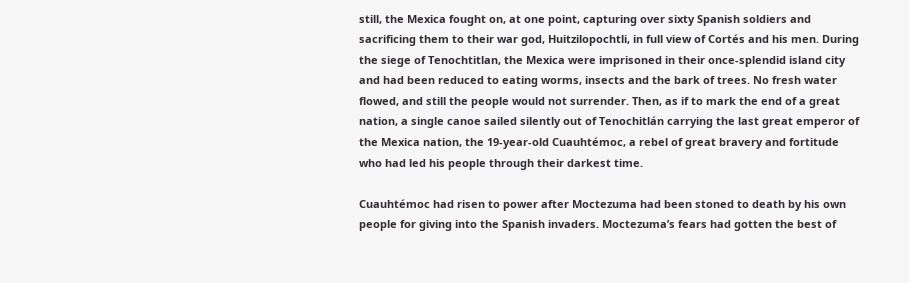still, the Mexica fought on, at one point, capturing over sixty Spanish soldiers and sacrificing them to their war god, Huitzilopochtli, in full view of Cortés and his men. During the siege of Tenochtitlan, the Mexica were imprisoned in their once-splendid island city and had been reduced to eating worms, insects and the bark of trees. No fresh water flowed, and still the people would not surrender. Then, as if to mark the end of a great nation, a single canoe sailed silently out of Tenochitlán carrying the last great emperor of the Mexica nation, the 19-year-old Cuauhtémoc, a rebel of great bravery and fortitude who had led his people through their darkest time.

Cuauhtémoc had risen to power after Moctezuma had been stoned to death by his own people for giving into the Spanish invaders. Moctezuma’s fears had gotten the best of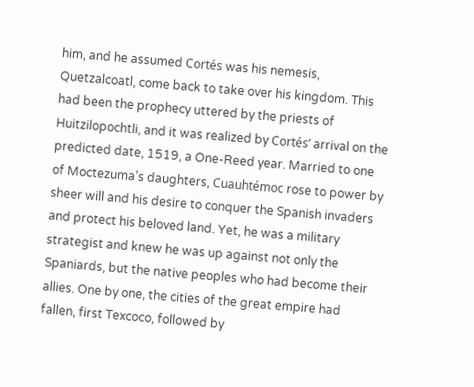him, and he assumed Cortés was his nemesis, Quetzalcoatl, come back to take over his kingdom. This had been the prophecy uttered by the priests of Huitzilopochtli, and it was realized by Cortés’ arrival on the predicted date, 1519, a One-Reed year. Married to one of Moctezuma’s daughters, Cuauhtémoc rose to power by sheer will and his desire to conquer the Spanish invaders and protect his beloved land. Yet, he was a military strategist and knew he was up against not only the Spaniards, but the native peoples who had become their allies. One by one, the cities of the great empire had fallen, first Texcoco, followed by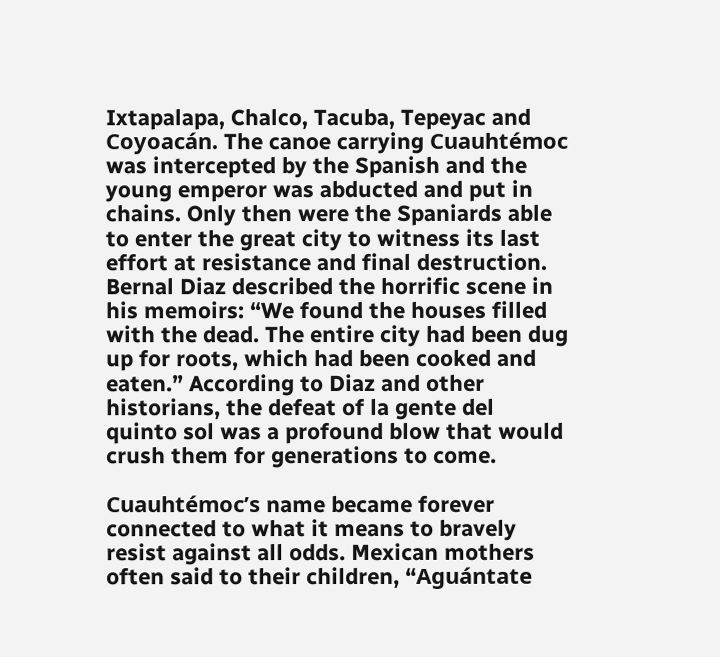Ixtapalapa, Chalco, Tacuba, Tepeyac and Coyoacán. The canoe carrying Cuauhtémoc was intercepted by the Spanish and the young emperor was abducted and put in chains. Only then were the Spaniards able to enter the great city to witness its last effort at resistance and final destruction. Bernal Diaz described the horrific scene in his memoirs: “We found the houses filled with the dead. The entire city had been dug up for roots, which had been cooked and eaten.” According to Diaz and other historians, the defeat of la gente del quinto sol was a profound blow that would crush them for generations to come.

Cuauhtémoc’s name became forever connected to what it means to bravely resist against all odds. Mexican mothers often said to their children, “Aguántate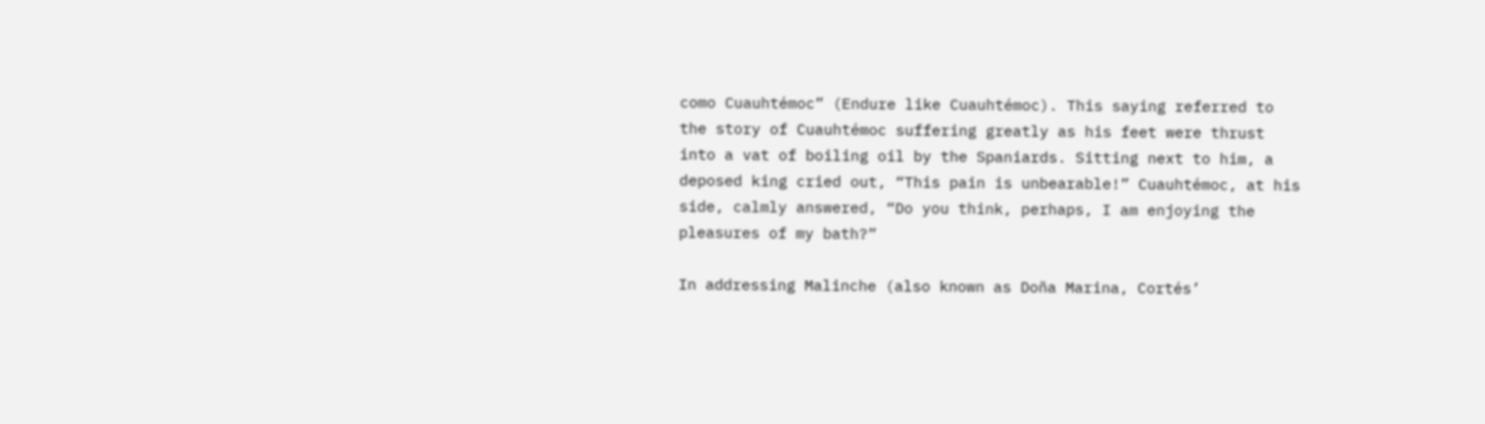como Cuauhtémoc” (Endure like Cuauhtémoc). This saying referred to the story of Cuauhtémoc suffering greatly as his feet were thrust into a vat of boiling oil by the Spaniards. Sitting next to him, a deposed king cried out, “This pain is unbearable!” Cuauhtémoc, at his side, calmly answered, “Do you think, perhaps, I am enjoying the pleasures of my bath?”

In addressing Malinche (also known as Doña Marina, Cortés’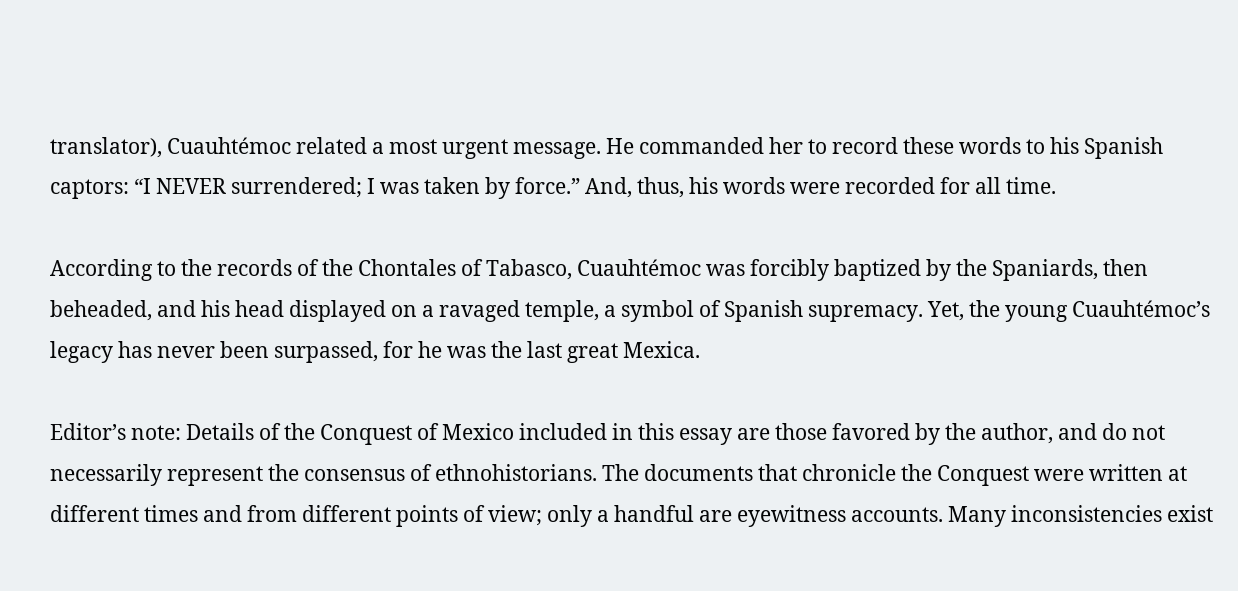translator), Cuauhtémoc related a most urgent message. He commanded her to record these words to his Spanish captors: “I NEVER surrendered; I was taken by force.” And, thus, his words were recorded for all time.

According to the records of the Chontales of Tabasco, Cuauhtémoc was forcibly baptized by the Spaniards, then beheaded, and his head displayed on a ravaged temple, a symbol of Spanish supremacy. Yet, the young Cuauhtémoc’s legacy has never been surpassed, for he was the last great Mexica.

Editor’s note: Details of the Conquest of Mexico included in this essay are those favored by the author, and do not necessarily represent the consensus of ethnohistorians. The documents that chronicle the Conquest were written at different times and from different points of view; only a handful are eyewitness accounts. Many inconsistencies exist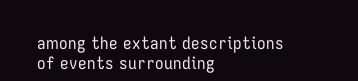among the extant descriptions of events surrounding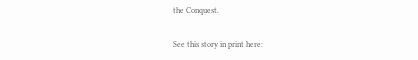the Conquest.

See this story in print here: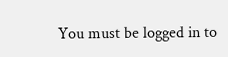You must be logged in to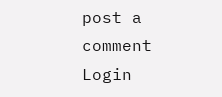post a comment Login